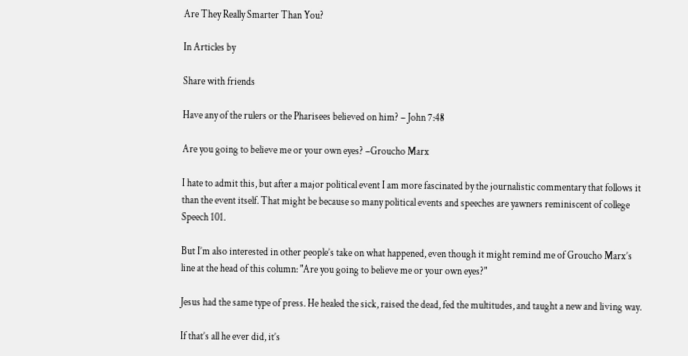Are They Really Smarter Than You?

In Articles by

Share with friends

Have any of the rulers or the Pharisees believed on him? – John 7:48

Are you going to believe me or your own eyes? –Groucho Marx

I hate to admit this, but after a major political event I am more fascinated by the journalistic commentary that follows it than the event itself. That might be because so many political events and speeches are yawners reminiscent of college Speech 101.

But I’m also interested in other people’s take on what happened, even though it might remind me of Groucho Marx’s line at the head of this column: "Are you going to believe me or your own eyes?"

Jesus had the same type of press. He healed the sick, raised the dead, fed the multitudes, and taught a new and living way.

If that’s all he ever did, it’s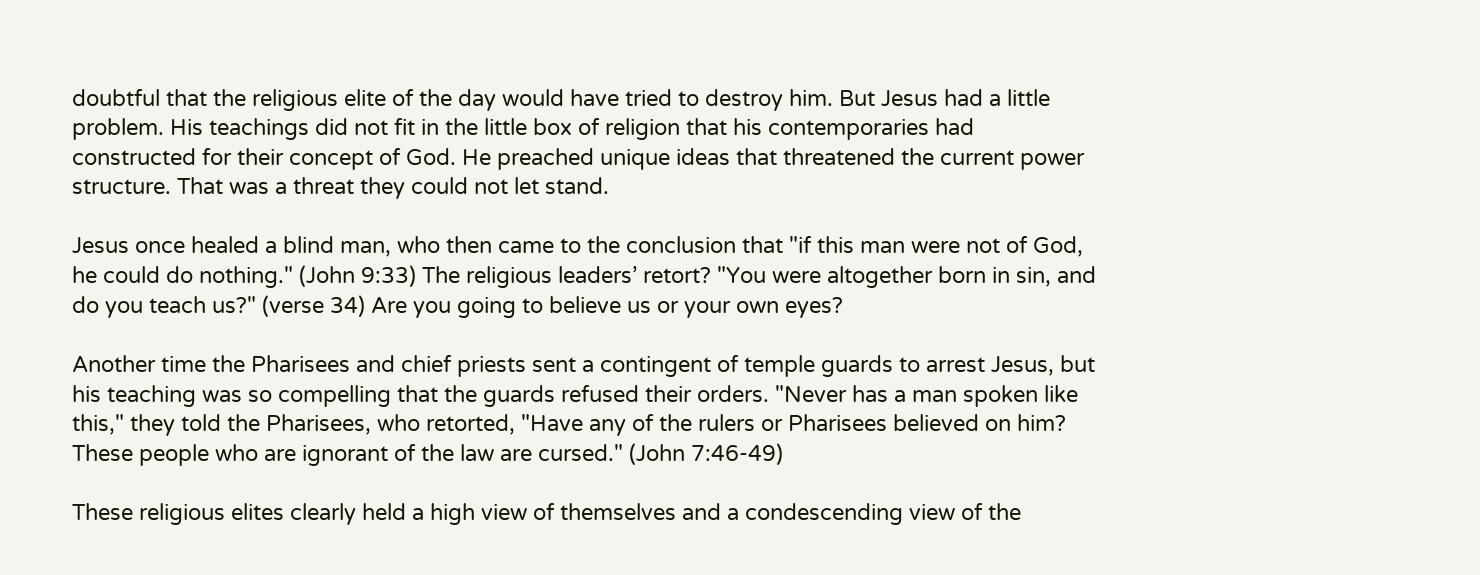doubtful that the religious elite of the day would have tried to destroy him. But Jesus had a little problem. His teachings did not fit in the little box of religion that his contemporaries had constructed for their concept of God. He preached unique ideas that threatened the current power structure. That was a threat they could not let stand.

Jesus once healed a blind man, who then came to the conclusion that "if this man were not of God, he could do nothing." (John 9:33) The religious leaders’ retort? "You were altogether born in sin, and do you teach us?" (verse 34) Are you going to believe us or your own eyes?

Another time the Pharisees and chief priests sent a contingent of temple guards to arrest Jesus, but his teaching was so compelling that the guards refused their orders. "Never has a man spoken like this," they told the Pharisees, who retorted, "Have any of the rulers or Pharisees believed on him? These people who are ignorant of the law are cursed." (John 7:46-49)

These religious elites clearly held a high view of themselves and a condescending view of the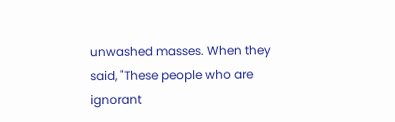unwashed masses. When they said, "These people who are ignorant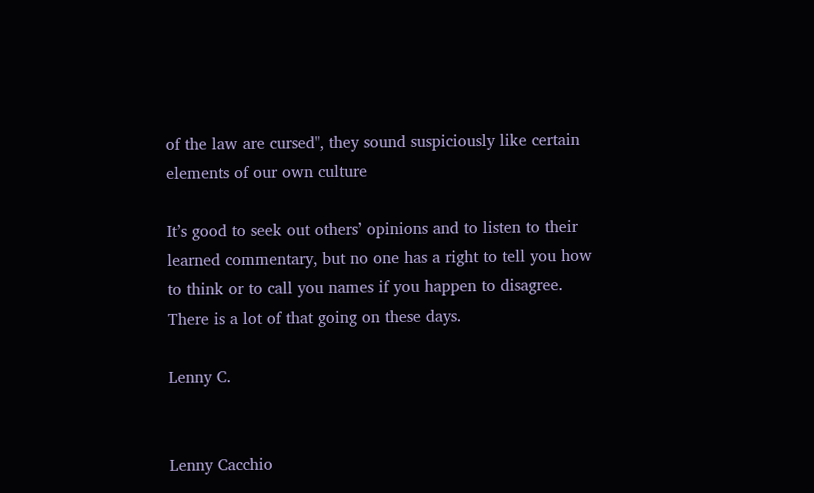of the law are cursed", they sound suspiciously like certain elements of our own culture

It’s good to seek out others’ opinions and to listen to their learned commentary, but no one has a right to tell you how to think or to call you names if you happen to disagree. There is a lot of that going on these days.

Lenny C.


Lenny Cacchio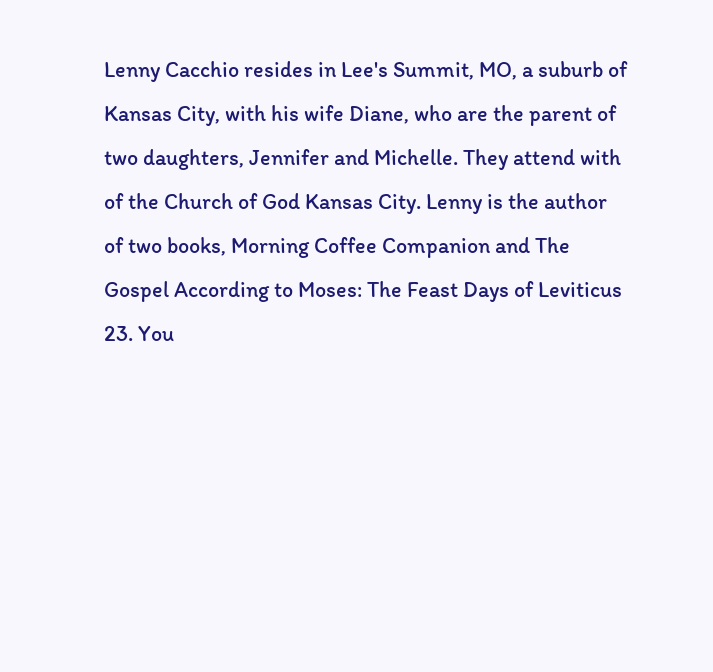Lenny Cacchio resides in Lee's Summit, MO, a suburb of Kansas City, with his wife Diane, who are the parent of two daughters, Jennifer and Michelle. They attend with of the Church of God Kansas City. Lenny is the author of two books, Morning Coffee Companion and The Gospel According to Moses: The Feast Days of Leviticus 23. You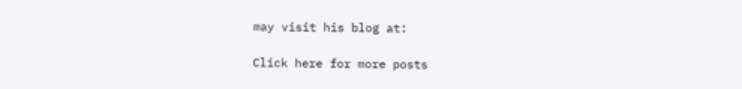may visit his blog at:

Click here for more posts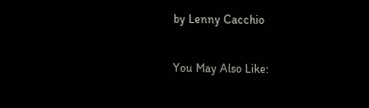by Lenny Cacchio

You May Also Like: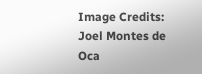Image Credits: Joel Montes de Oca